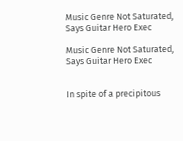Music Genre Not Saturated, Says Guitar Hero Exec

Music Genre Not Saturated, Says Guitar Hero Exec


In spite of a precipitous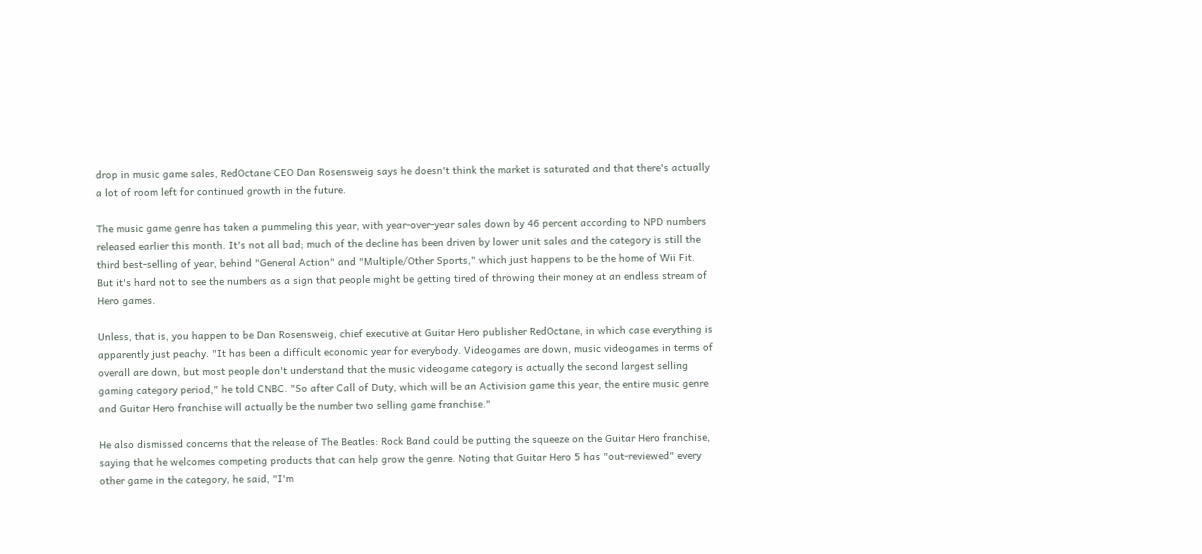drop in music game sales, RedOctane CEO Dan Rosensweig says he doesn't think the market is saturated and that there's actually a lot of room left for continued growth in the future.

The music game genre has taken a pummeling this year, with year-over-year sales down by 46 percent according to NPD numbers released earlier this month. It's not all bad; much of the decline has been driven by lower unit sales and the category is still the third best-selling of year, behind "General Action" and "Multiple/Other Sports," which just happens to be the home of Wii Fit. But it's hard not to see the numbers as a sign that people might be getting tired of throwing their money at an endless stream of Hero games.

Unless, that is, you happen to be Dan Rosensweig, chief executive at Guitar Hero publisher RedOctane, in which case everything is apparently just peachy. "It has been a difficult economic year for everybody. Videogames are down, music videogames in terms of overall are down, but most people don't understand that the music videogame category is actually the second largest selling gaming category period," he told CNBC. "So after Call of Duty, which will be an Activision game this year, the entire music genre and Guitar Hero franchise will actually be the number two selling game franchise."

He also dismissed concerns that the release of The Beatles: Rock Band could be putting the squeeze on the Guitar Hero franchise, saying that he welcomes competing products that can help grow the genre. Noting that Guitar Hero 5 has "out-reviewed" every other game in the category, he said, "I'm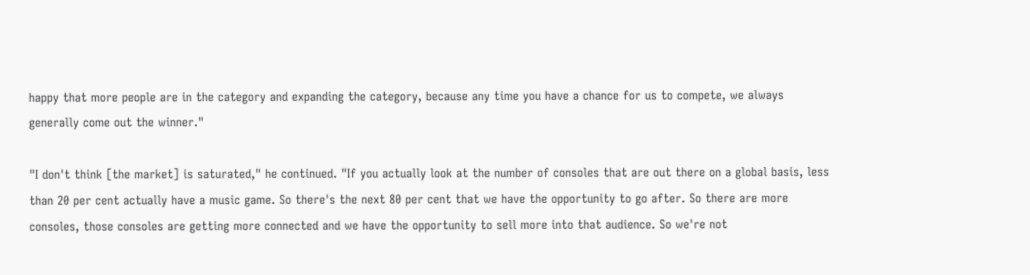happy that more people are in the category and expanding the category, because any time you have a chance for us to compete, we always generally come out the winner."

"I don't think [the market] is saturated," he continued. "If you actually look at the number of consoles that are out there on a global basis, less than 20 per cent actually have a music game. So there's the next 80 per cent that we have the opportunity to go after. So there are more consoles, those consoles are getting more connected and we have the opportunity to sell more into that audience. So we're not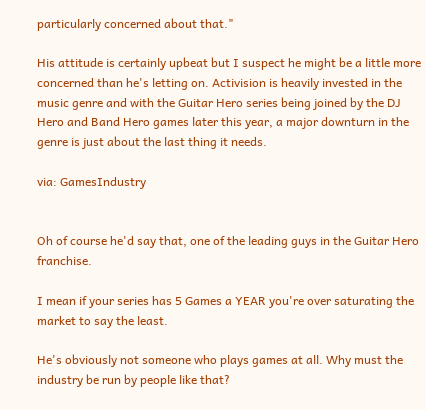particularly concerned about that."

His attitude is certainly upbeat but I suspect he might be a little more concerned than he's letting on. Activision is heavily invested in the music genre and with the Guitar Hero series being joined by the DJ Hero and Band Hero games later this year, a major downturn in the genre is just about the last thing it needs.

via: GamesIndustry


Oh of course he'd say that, one of the leading guys in the Guitar Hero franchise.

I mean if your series has 5 Games a YEAR you're over saturating the market to say the least.

He's obviously not someone who plays games at all. Why must the industry be run by people like that?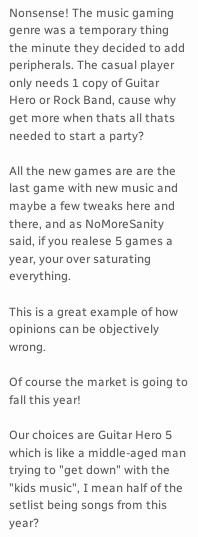Nonsense! The music gaming genre was a temporary thing the minute they decided to add peripherals. The casual player only needs 1 copy of Guitar Hero or Rock Band, cause why get more when thats all thats needed to start a party?

All the new games are are the last game with new music and maybe a few tweaks here and there, and as NoMoreSanity said, if you realese 5 games a year, your over saturating everything.

This is a great example of how opinions can be objectively wrong.

Of course the market is going to fall this year!

Our choices are Guitar Hero 5 which is like a middle-aged man trying to "get down" with the "kids music", I mean half of the setlist being songs from this year?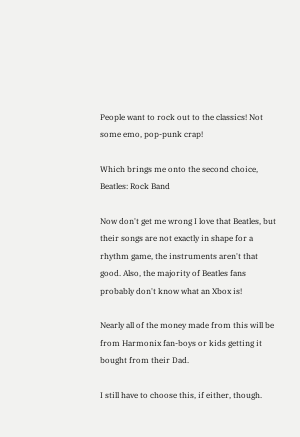People want to rock out to the classics! Not some emo, pop-punk crap!

Which brings me onto the second choice, Beatles: Rock Band

Now don't get me wrong I love that Beatles, but their songs are not exactly in shape for a rhythm game, the instruments aren't that good. Also, the majority of Beatles fans probably don't know what an Xbox is!

Nearly all of the money made from this will be from Harmonix fan-boys or kids getting it bought from their Dad.

I still have to choose this, if either, though.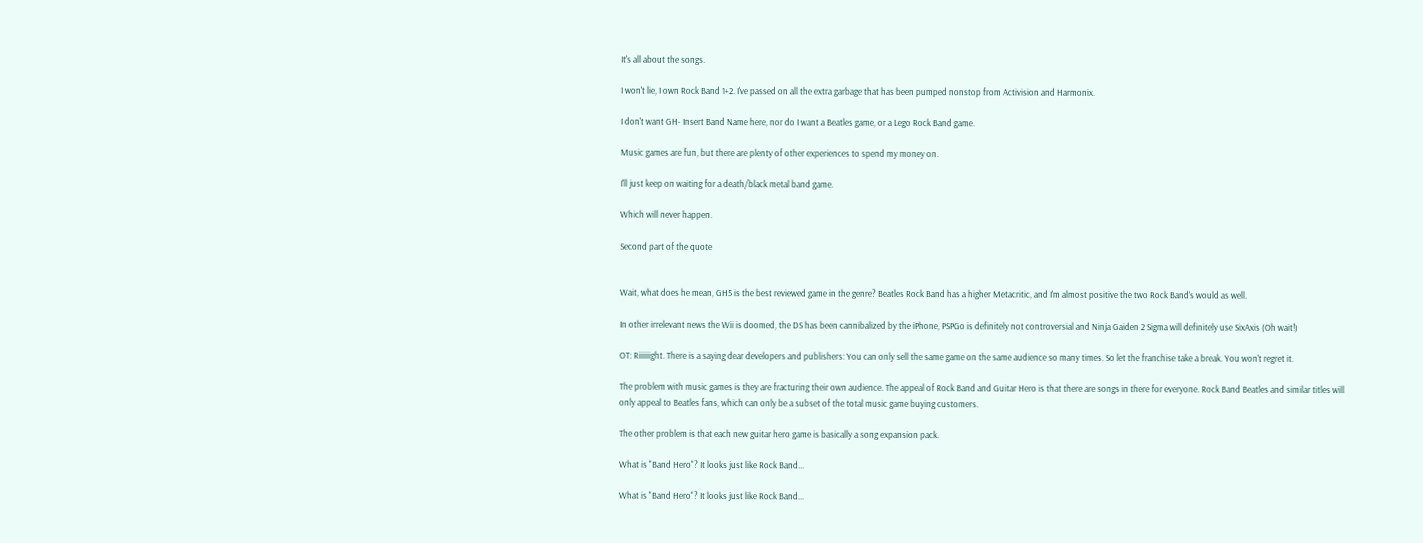It's all about the songs.

I won't lie, I own Rock Band 1+2. I've passed on all the extra garbage that has been pumped nonstop from Activision and Harmonix.

I don't want GH- Insert Band Name here, nor do I want a Beatles game, or a Lego Rock Band game.

Music games are fun, but there are plenty of other experiences to spend my money on.

I'll just keep on waiting for a death/black metal band game.

Which will never happen.

Second part of the quote


Wait, what does he mean, GH5 is the best reviewed game in the genre? Beatles Rock Band has a higher Metacritic, and I'm almost positive the two Rock Band's would as well.

In other irrelevant news the Wii is doomed, the DS has been cannibalized by the iPhone, PSPGo is definitely not controversial and Ninja Gaiden 2 Sigma will definitely use SixAxis (Oh wait!)

OT: Riiiiiight. There is a saying dear developers and publishers: You can only sell the same game on the same audience so many times. So let the franchise take a break. You won't regret it.

The problem with music games is they are fracturing their own audience. The appeal of Rock Band and Guitar Hero is that there are songs in there for everyone. Rock Band Beatles and similar titles will only appeal to Beatles fans, which can only be a subset of the total music game buying customers.

The other problem is that each new guitar hero game is basically a song expansion pack.

What is "Band Hero"? It looks just like Rock Band...

What is "Band Hero"? It looks just like Rock Band...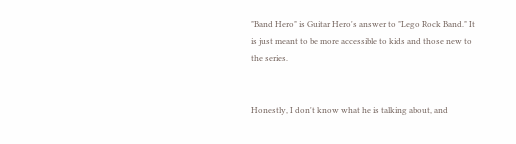"Band Hero" is Guitar Hero's answer to "Lego Rock Band." It is just meant to be more accessible to kids and those new to the series.


Honestly, I don't know what he is talking about, and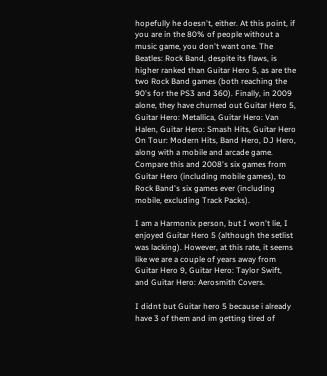hopefully he doesn't, either. At this point, if you are in the 80% of people without a music game, you don't want one. The Beatles: Rock Band, despite its flaws, is higher ranked than Guitar Hero 5, as are the two Rock Band games (both reaching the 90's for the PS3 and 360). Finally, in 2009 alone, they have churned out Guitar Hero 5, Guitar Hero: Metallica, Guitar Hero: Van Halen, Guitar Hero: Smash Hits, Guitar Hero On Tour: Modern Hits, Band Hero, DJ Hero, along with a mobile and arcade game. Compare this and 2008's six games from Guitar Hero (including mobile games), to Rock Band's six games ever (including mobile, excluding Track Packs).

I am a Harmonix person, but I won't lie, I enjoyed Guitar Hero 5 (although the setlist was lacking). However, at this rate, it seems like we are a couple of years away from Guitar Hero 9, Guitar Hero: Taylor Swift, and Guitar Hero: Aerosmith Covers.

I didnt but Guitar hero 5 because i already have 3 of them and im getting tired of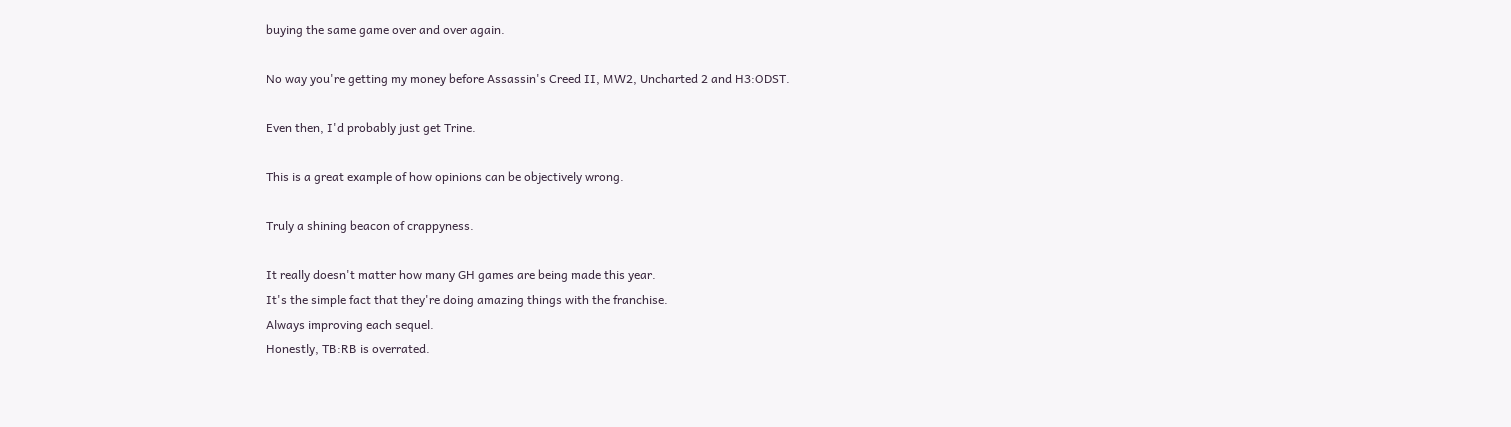buying the same game over and over again.

No way you're getting my money before Assassin's Creed II, MW2, Uncharted 2 and H3:ODST.

Even then, I'd probably just get Trine.

This is a great example of how opinions can be objectively wrong.

Truly a shining beacon of crappyness.

It really doesn't matter how many GH games are being made this year.
It's the simple fact that they're doing amazing things with the franchise.
Always improving each sequel.
Honestly, TB:RB is overrated.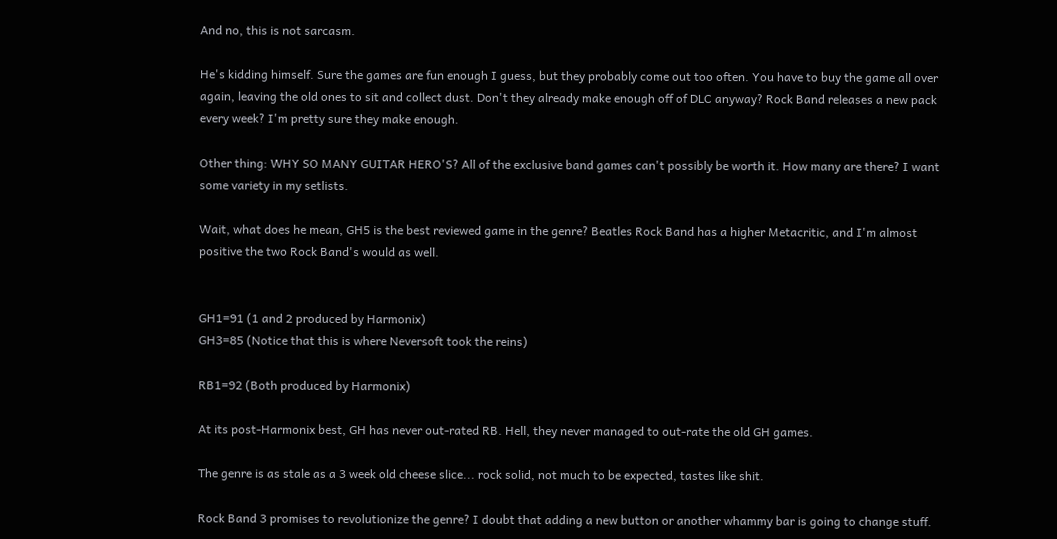And no, this is not sarcasm.

He's kidding himself. Sure the games are fun enough I guess, but they probably come out too often. You have to buy the game all over again, leaving the old ones to sit and collect dust. Don't they already make enough off of DLC anyway? Rock Band releases a new pack every week? I'm pretty sure they make enough.

Other thing: WHY SO MANY GUITAR HERO'S? All of the exclusive band games can't possibly be worth it. How many are there? I want some variety in my setlists.

Wait, what does he mean, GH5 is the best reviewed game in the genre? Beatles Rock Band has a higher Metacritic, and I'm almost positive the two Rock Band's would as well.


GH1=91 (1 and 2 produced by Harmonix)
GH3=85 (Notice that this is where Neversoft took the reins)

RB1=92 (Both produced by Harmonix)

At its post-Harmonix best, GH has never out-rated RB. Hell, they never managed to out-rate the old GH games.

The genre is as stale as a 3 week old cheese slice... rock solid, not much to be expected, tastes like shit.

Rock Band 3 promises to revolutionize the genre? I doubt that adding a new button or another whammy bar is going to change stuff.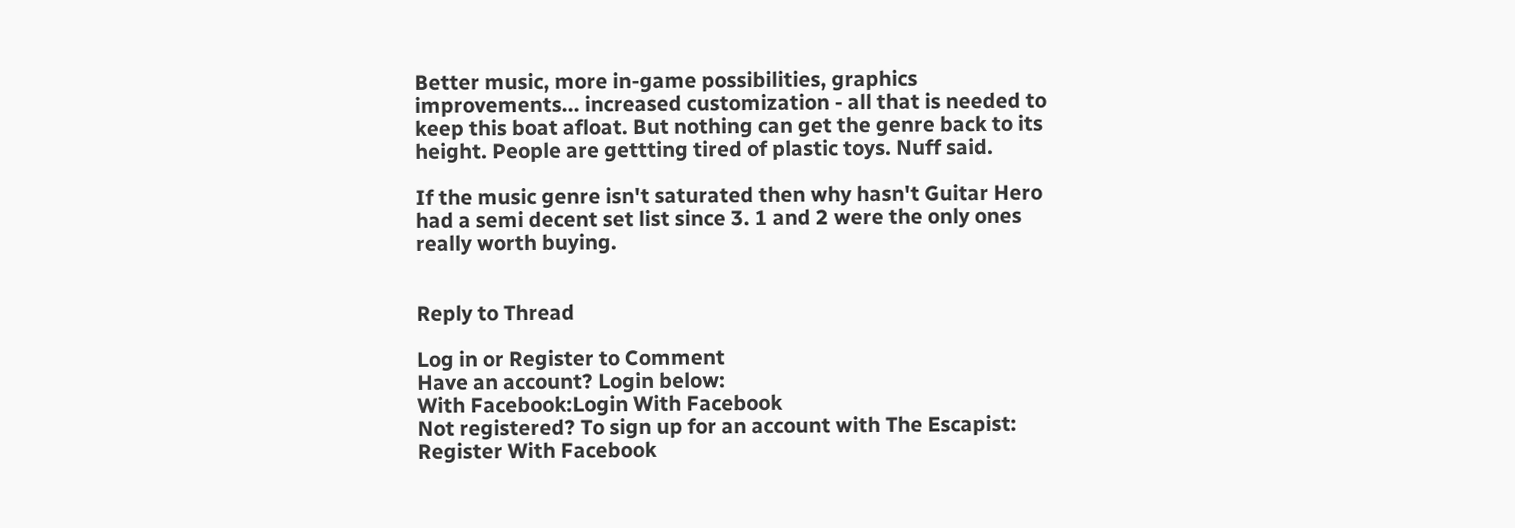Better music, more in-game possibilities, graphics improvements... increased customization - all that is needed to keep this boat afloat. But nothing can get the genre back to its height. People are gettting tired of plastic toys. Nuff said.

If the music genre isn't saturated then why hasn't Guitar Hero had a semi decent set list since 3. 1 and 2 were the only ones really worth buying.


Reply to Thread

Log in or Register to Comment
Have an account? Login below:
With Facebook:Login With Facebook
Not registered? To sign up for an account with The Escapist:
Register With Facebook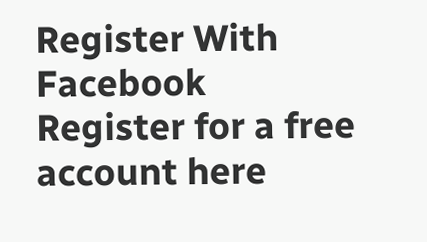Register With Facebook
Register for a free account here